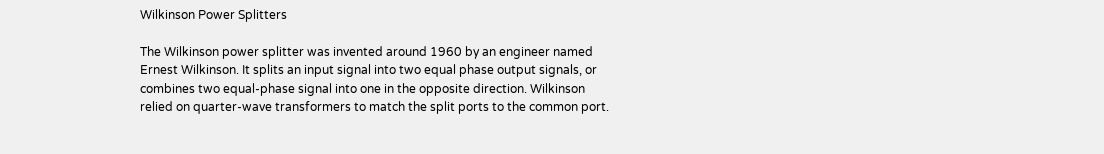Wilkinson Power Splitters

The Wilkinson power splitter was invented around 1960 by an engineer named Ernest Wilkinson. It splits an input signal into two equal phase output signals, or combines two equal-phase signal into one in the opposite direction. Wilkinson relied on quarter-wave transformers to match the split ports to the common port.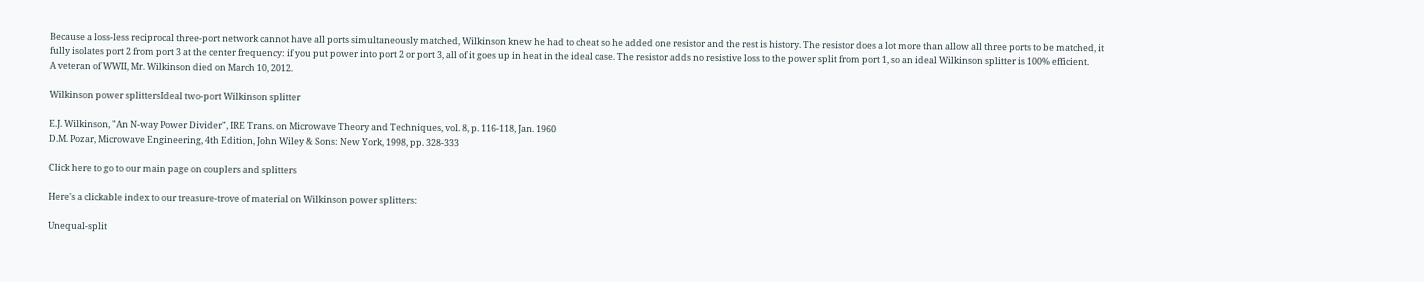Because a loss-less reciprocal three-port network cannot have all ports simultaneously matched, Wilkinson knew he had to cheat so he added one resistor and the rest is history. The resistor does a lot more than allow all three ports to be matched, it fully isolates port 2 from port 3 at the center frequency: if you put power into port 2 or port 3, all of it goes up in heat in the ideal case. The resistor adds no resistive loss to the power split from port 1, so an ideal Wilkinson splitter is 100% efficient.
A veteran of WWII, Mr. Wilkinson died on March 10, 2012.

Wilkinson power splittersIdeal two-port Wilkinson splitter

E.J. Wilkinson, "An N-way Power Divider", IRE Trans. on Microwave Theory and Techniques, vol. 8, p. 116-118, Jan. 1960
D.M. Pozar, Microwave Engineering, 4th Edition, John Wiley & Sons: New York, 1998, pp. 328-333

Click here to go to our main page on couplers and splitters

Here's a clickable index to our treasure-trove of material on Wilkinson power splitters:

Unequal-split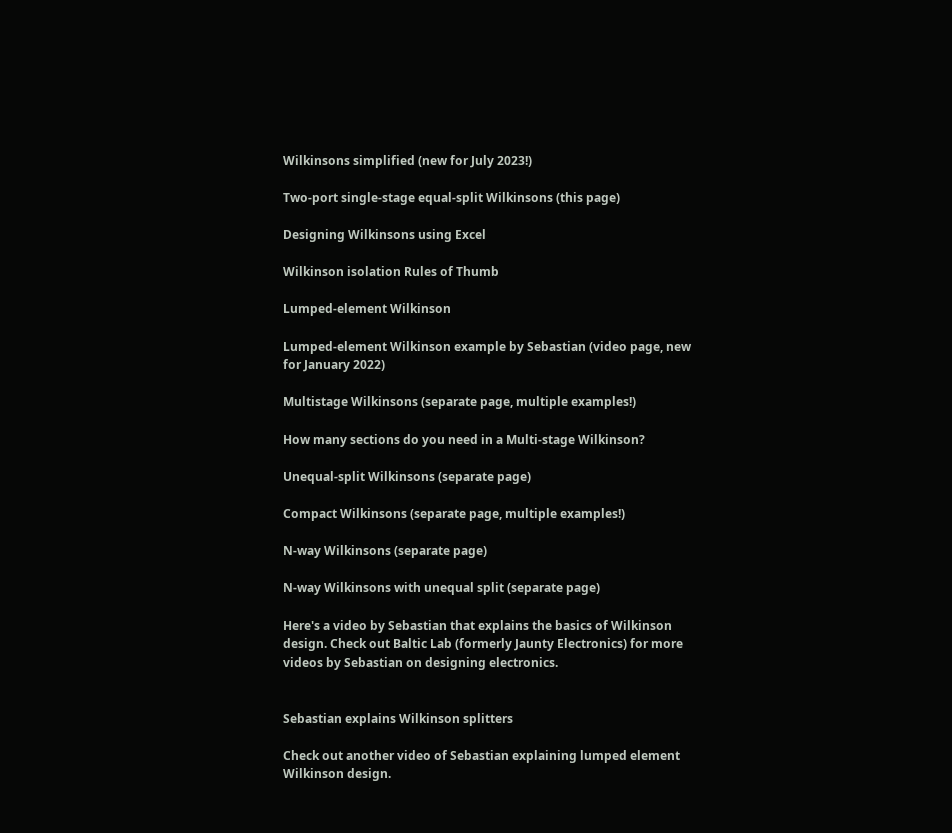Wilkinsons simplified (new for July 2023!)

Two-port single-stage equal-split Wilkinsons (this page)

Designing Wilkinsons using Excel

Wilkinson isolation Rules of Thumb

Lumped-element Wilkinson

Lumped-element Wilkinson example by Sebastian (video page, new for January 2022)

Multistage Wilkinsons (separate page, multiple examples!)

How many sections do you need in a Multi-stage Wilkinson?

Unequal-split Wilkinsons (separate page)

Compact Wilkinsons (separate page, multiple examples!)

N-way Wilkinsons (separate page)

N-way Wilkinsons with unequal split (separate page)

Here's a video by Sebastian that explains the basics of Wilkinson design. Check out Baltic Lab (formerly Jaunty Electronics) for more videos by Sebastian on designing electronics.


Sebastian explains Wilkinson splitters

Check out another video of Sebastian explaining lumped element Wilkinson design.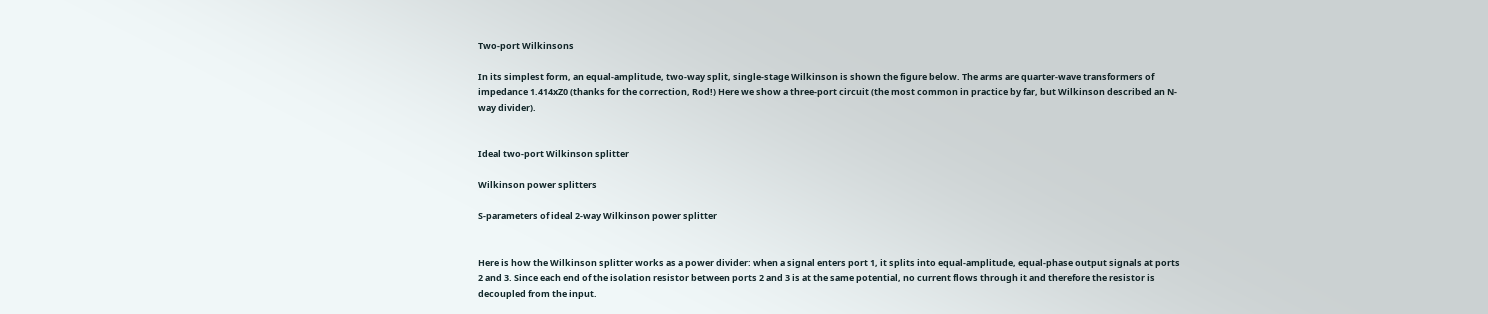Two-port Wilkinsons

In its simplest form, an equal-amplitude, two-way split, single-stage Wilkinson is shown the figure below. The arms are quarter-wave transformers of impedance 1.414xZ0 (thanks for the correction, Rod!) Here we show a three-port circuit (the most common in practice by far, but Wilkinson described an N-way divider).


Ideal two-port Wilkinson splitter

Wilkinson power splitters

S-parameters of ideal 2-way Wilkinson power splitter


Here is how the Wilkinson splitter works as a power divider: when a signal enters port 1, it splits into equal-amplitude, equal-phase output signals at ports 2 and 3. Since each end of the isolation resistor between ports 2 and 3 is at the same potential, no current flows through it and therefore the resistor is decoupled from the input.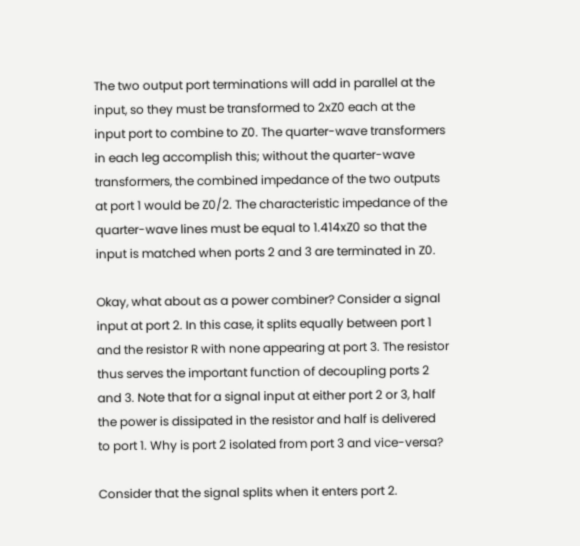The two output port terminations will add in parallel at the input, so they must be transformed to 2xZ0 each at the input port to combine to Z0. The quarter-wave transformers in each leg accomplish this; without the quarter-wave transformers, the combined impedance of the two outputs at port 1 would be Z0/2. The characteristic impedance of the quarter-wave lines must be equal to 1.414xZ0 so that the input is matched when ports 2 and 3 are terminated in Z0.

Okay, what about as a power combiner? Consider a signal input at port 2. In this case, it splits equally between port 1 and the resistor R with none appearing at port 3. The resistor thus serves the important function of decoupling ports 2 and 3. Note that for a signal input at either port 2 or 3, half the power is dissipated in the resistor and half is delivered to port 1. Why is port 2 isolated from port 3 and vice-versa?

Consider that the signal splits when it enters port 2.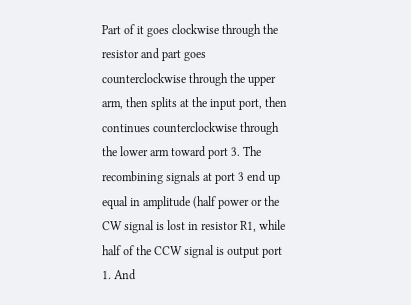Part of it goes clockwise through the resistor and part goes counterclockwise through the upper arm, then splits at the input port, then continues counterclockwise through the lower arm toward port 3. The recombining signals at port 3 end up equal in amplitude (half power or the CW signal is lost in resistor R1, while half of the CCW signal is output port 1. And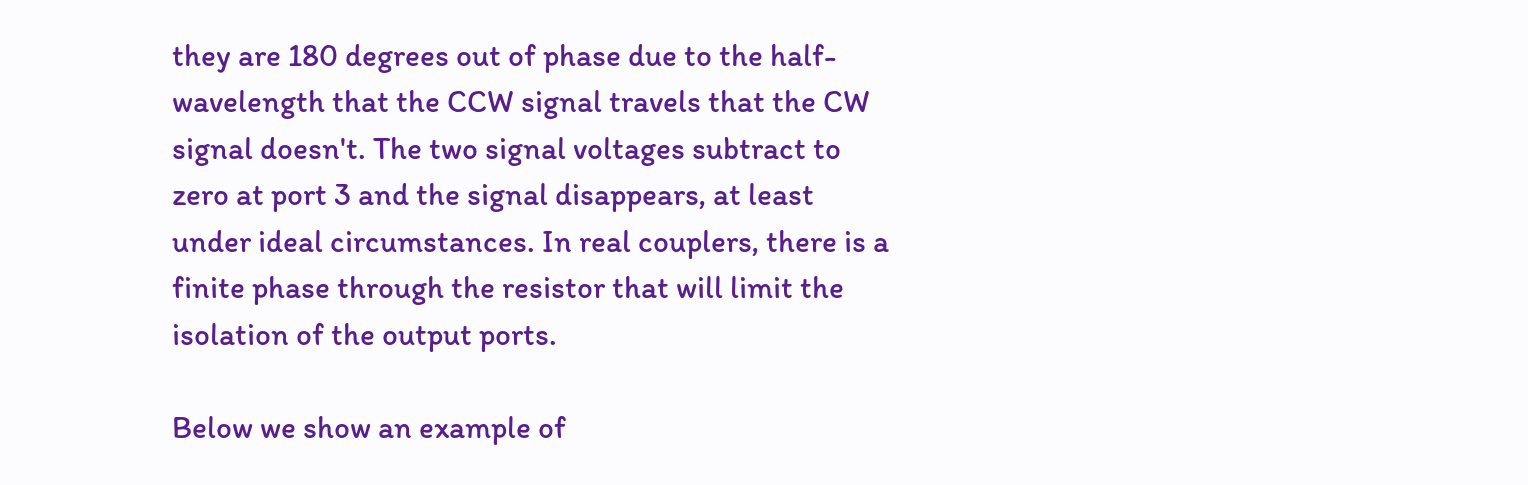they are 180 degrees out of phase due to the half-wavelength that the CCW signal travels that the CW signal doesn't. The two signal voltages subtract to zero at port 3 and the signal disappears, at least under ideal circumstances. In real couplers, there is a finite phase through the resistor that will limit the isolation of the output ports.

Below we show an example of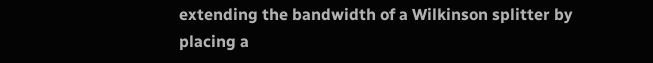extending the bandwidth of a Wilkinson splitter by placing a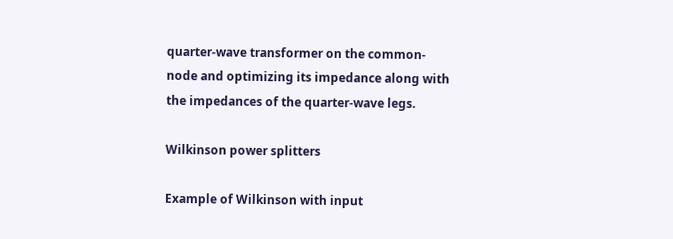quarter-wave transformer on the common-node and optimizing its impedance along with the impedances of the quarter-wave legs.

Wilkinson power splitters

Example of Wilkinson with input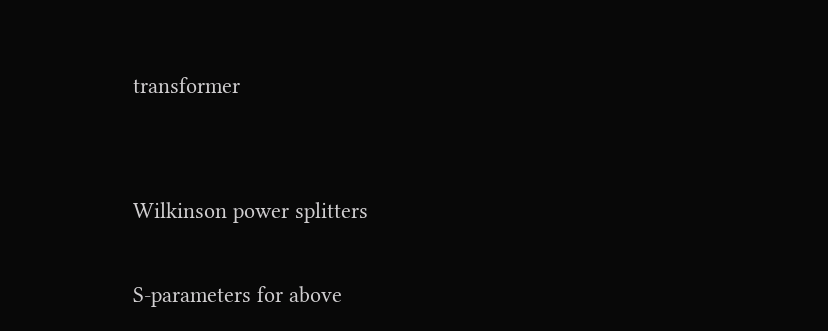transformer


Wilkinson power splitters

S-parameters for above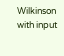Wilkinson with input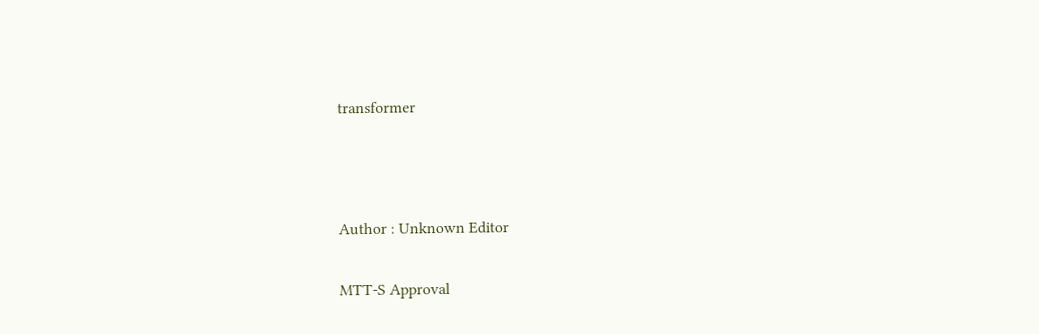transformer



Author : Unknown Editor

MTT-S Approval